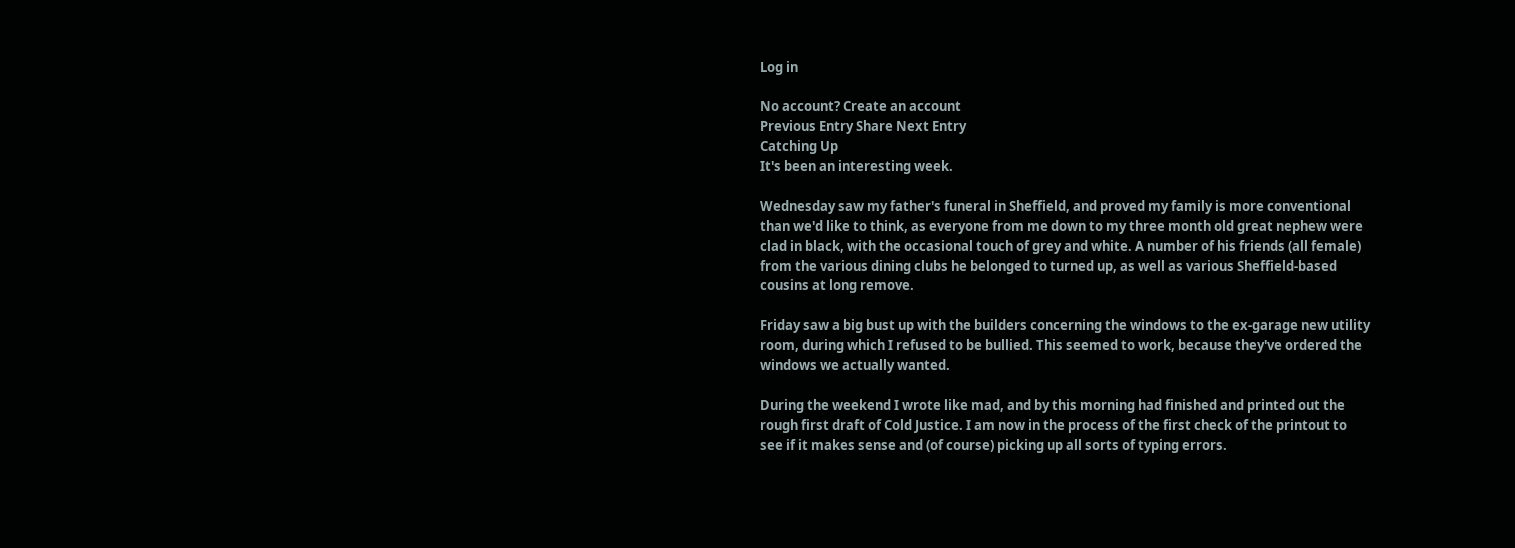Log in

No account? Create an account
Previous Entry Share Next Entry
Catching Up
It's been an interesting week.

Wednesday saw my father's funeral in Sheffield, and proved my family is more conventional than we'd like to think, as everyone from me down to my three month old great nephew were clad in black, with the occasional touch of grey and white. A number of his friends (all female) from the various dining clubs he belonged to turned up, as well as various Sheffield-based cousins at long remove.

Friday saw a big bust up with the builders concerning the windows to the ex-garage new utility room, during which I refused to be bullied. This seemed to work, because they've ordered the windows we actually wanted.

During the weekend I wrote like mad, and by this morning had finished and printed out the rough first draft of Cold Justice. I am now in the process of the first check of the printout to see if it makes sense and (of course) picking up all sorts of typing errors.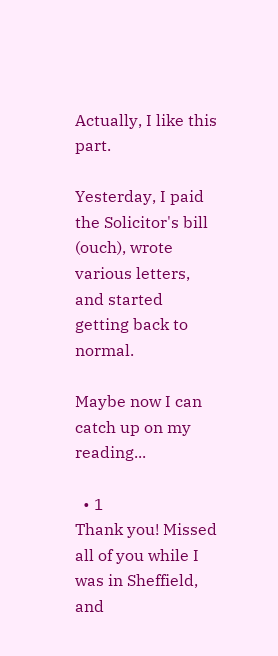Actually, I like this part.

Yesterday, I paid the Solicitor's bill (ouch), wrote various letters, and started getting back to normal.

Maybe now I can catch up on my reading...

  • 1
Thank you! Missed all of you while I was in Sheffield, and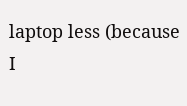laptop less (because I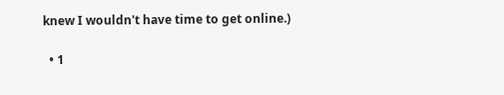knew I wouldn't have time to get online.)

  • 1